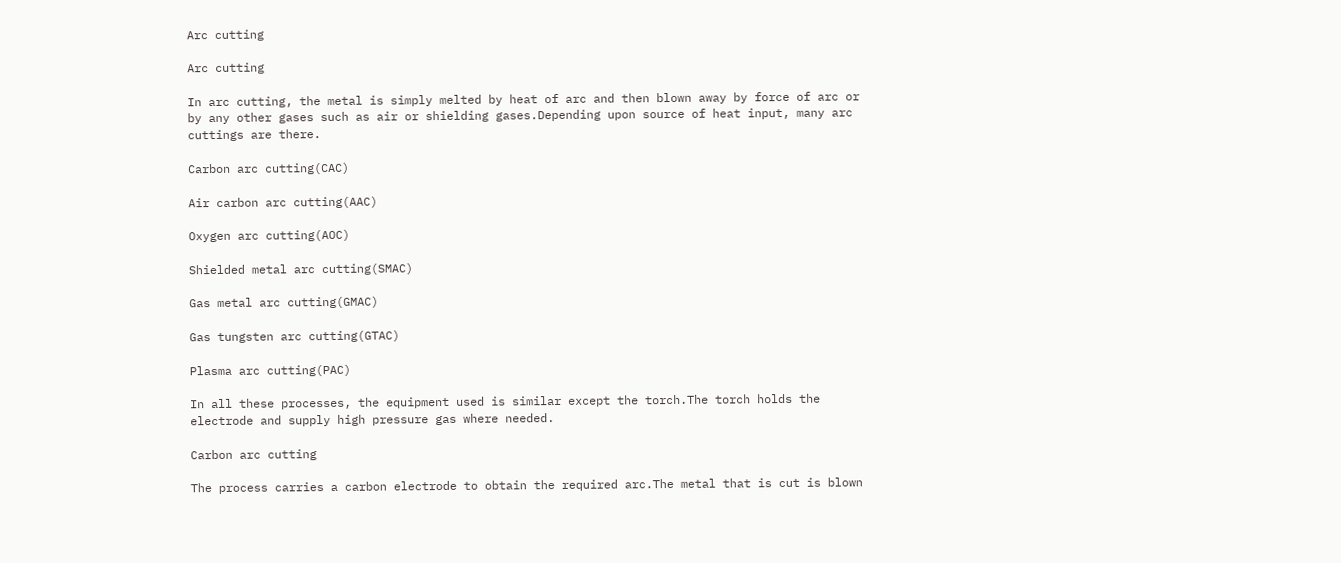Arc cutting

Arc cutting

In arc cutting, the metal is simply melted by heat of arc and then blown away by force of arc or by any other gases such as air or shielding gases.Depending upon source of heat input, many arc cuttings are there.

Carbon arc cutting(CAC)

Air carbon arc cutting(AAC)

Oxygen arc cutting(AOC)

Shielded metal arc cutting(SMAC)

Gas metal arc cutting(GMAC)

Gas tungsten arc cutting(GTAC)

Plasma arc cutting(PAC)

In all these processes, the equipment used is similar except the torch.The torch holds the electrode and supply high pressure gas where needed.

Carbon arc cutting

The process carries a carbon electrode to obtain the required arc.The metal that is cut is blown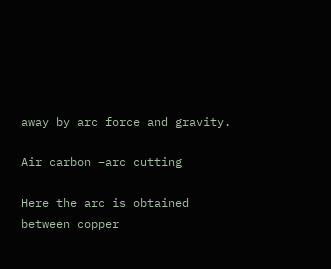away by arc force and gravity.

Air carbon –arc cutting

Here the arc is obtained between copper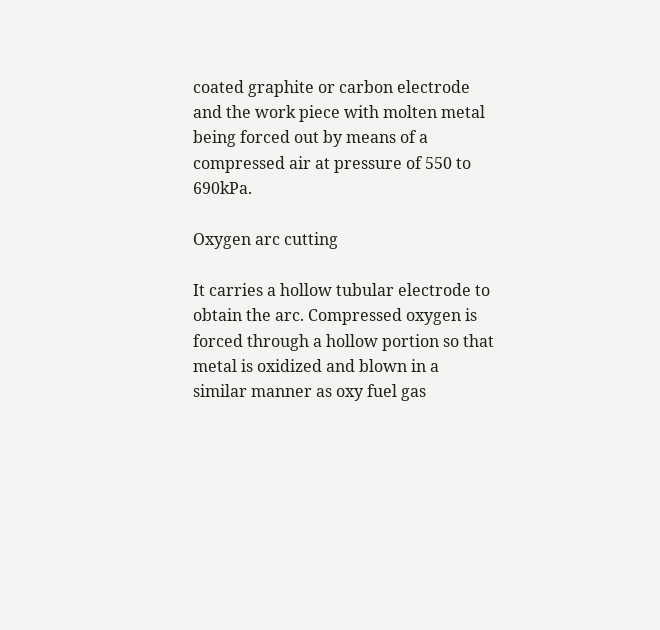coated graphite or carbon electrode and the work piece with molten metal being forced out by means of a compressed air at pressure of 550 to 690kPa.

Oxygen arc cutting

It carries a hollow tubular electrode to obtain the arc. Compressed oxygen is forced through a hollow portion so that metal is oxidized and blown in a similar manner as oxy fuel gas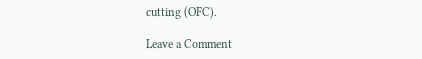cutting (OFC).

Leave a Comment